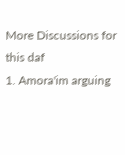More Discussions for this daf
1. Amora'im arguing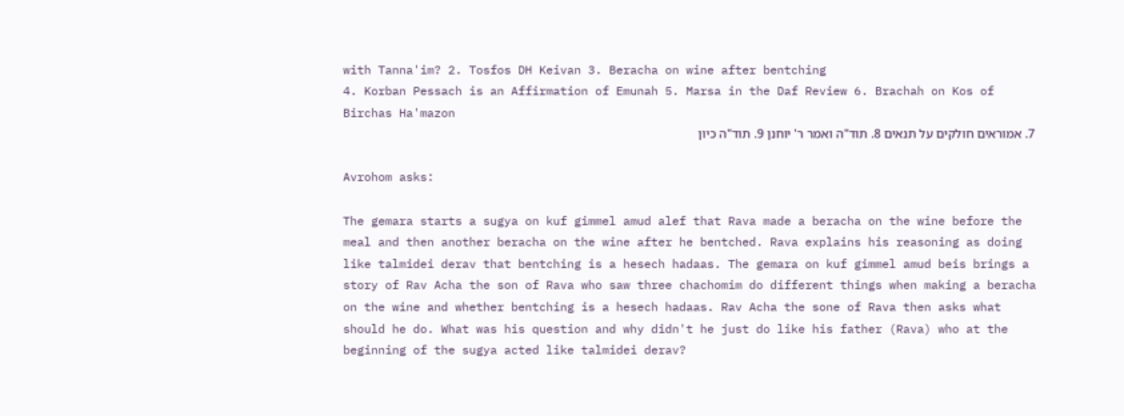with Tanna'im? 2. Tosfos DH Keivan 3. Beracha on wine after bentching
4. Korban Pessach is an Affirmation of Emunah 5. Marsa in the Daf Review 6. Brachah on Kos of Birchas Ha'mazon
7. אמוראים חולקים על תנאים 8. תוד"ה ואמר ר' יוחנן 9. תוד"ה כיון

Avrohom asks:

The gemara starts a sugya on kuf gimmel amud alef that Rava made a beracha on the wine before the meal and then another beracha on the wine after he bentched. Rava explains his reasoning as doing like talmidei derav that bentching is a hesech hadaas. The gemara on kuf gimmel amud beis brings a story of Rav Acha the son of Rava who saw three chachomim do different things when making a beracha on the wine and whether bentching is a hesech hadaas. Rav Acha the sone of Rava then asks what should he do. What was his question and why didn't he just do like his father (Rava) who at the beginning of the sugya acted like talmidei derav?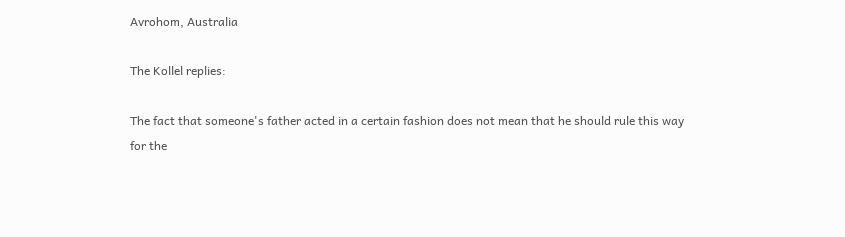Avrohom, Australia

The Kollel replies:

The fact that someone's father acted in a certain fashion does not mean that he should rule this way for the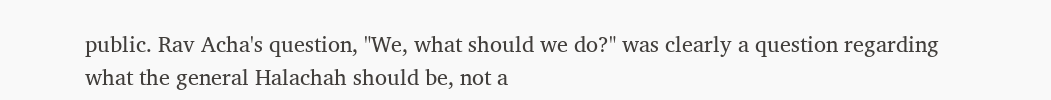public. Rav Acha's question, "We, what should we do?" was clearly a question regarding what the general Halachah should be, not a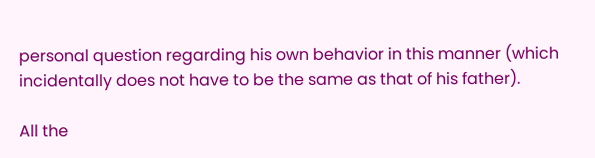personal question regarding his own behavior in this manner (which incidentally does not have to be the same as that of his father).

All the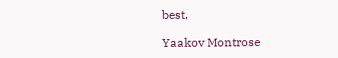best,

Yaakov Montrose